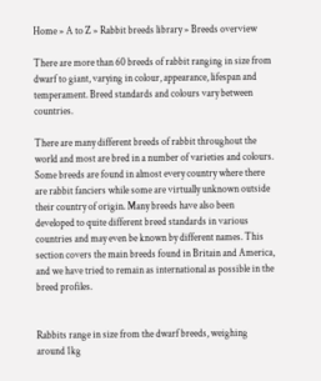Home » A to Z » Rabbit breeds library » Breeds overview

There are more than 60 breeds of rabbit ranging in size from dwarf to giant, varying in colour, appearance, lifespan and temperament. Breed standards and colours vary between countries.

There are many different breeds of rabbit throughout the world and most are bred in a number of varieties and colours.  Some breeds are found in almost every country where there are rabbit fanciers while some are virtually unknown outside their country of origin. Many breeds have also been developed to quite different breed standards in various countries and may even be known by different names. This section covers the main breeds found in Britain and America, and we have tried to remain as international as possible in the breed profiles.


Rabbits range in size from the dwarf breeds, weighing around 1kg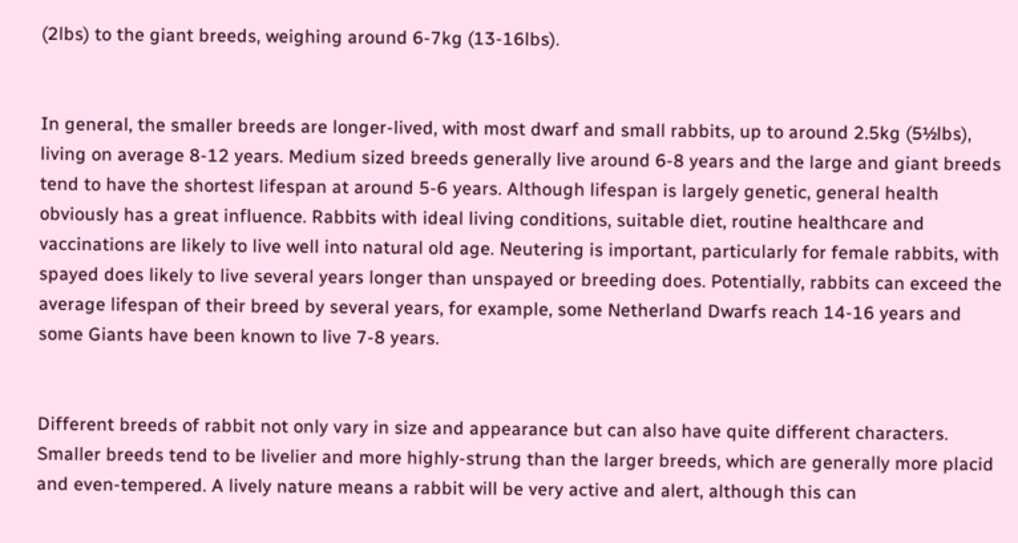(2lbs) to the giant breeds, weighing around 6-7kg (13-16lbs).


In general, the smaller breeds are longer-lived, with most dwarf and small rabbits, up to around 2.5kg (5½lbs), living on average 8-12 years. Medium sized breeds generally live around 6-8 years and the large and giant breeds tend to have the shortest lifespan at around 5-6 years. Although lifespan is largely genetic, general health obviously has a great influence. Rabbits with ideal living conditions, suitable diet, routine healthcare and vaccinations are likely to live well into natural old age. Neutering is important, particularly for female rabbits, with spayed does likely to live several years longer than unspayed or breeding does. Potentially, rabbits can exceed the average lifespan of their breed by several years, for example, some Netherland Dwarfs reach 14-16 years and some Giants have been known to live 7-8 years.


Different breeds of rabbit not only vary in size and appearance but can also have quite different characters. Smaller breeds tend to be livelier and more highly-strung than the larger breeds, which are generally more placid and even-tempered. A lively nature means a rabbit will be very active and alert, although this can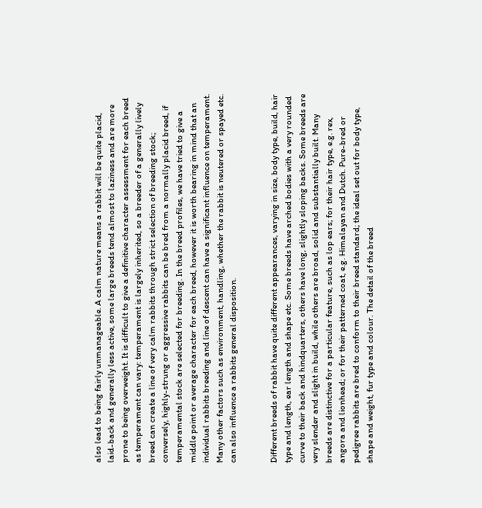also lead to being fairly unmanageable. A calm nature means a rabbit will be quite placid, laid-back and generally less active, some large breeds tend almost to laziness and are more prone to being overweight. It is difficult to give a definitive character assessment for each breed as temperament can vary: temperament is largely inherited, so a breeder of a generally lively breed can create a line of very calm rabbits through strict selection of breeding stock; conversely, highly-strung or aggressive rabbits can be bred from a normally placid breed, if temperamental stock are selected for breeding. In the breed profiles, we have tried to give a middle point or average character for each breed, however it is worth bearing in mind that an individual rabbits breeding and line of descent can have a significant influence on temperament. Many other factors such as environment, handling, whether the rabbit is neutered or spayed etc. can also influence a rabbits general disposition.


Different breeds of rabbit have quite different appearances, varying in size, body type, build, hair type and length, ear length and shape etc. Some breeds have arched bodies with a very rounded curve to their back and hindquarters, others have long, slightly sloping backs. Some breeds are very slender and slight in build, while others are broad, solid and substantially built. Many breeds are distinctive for a particular feature, such as lop ears; for their hair type, e.g. rex, angora and lionhead; or for their patterned coat, e.g. Himalayan and Dutch. Pure-bred or pedigree rabbits are bred to conform to their breed standard; the ideal set out for body type, shape and weight, fur type and colour. The detail of the breed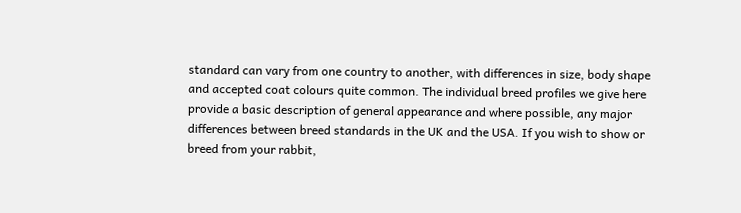standard can vary from one country to another, with differences in size, body shape and accepted coat colours quite common. The individual breed profiles we give here provide a basic description of general appearance and where possible, any major differences between breed standards in the UK and the USA. If you wish to show or breed from your rabbit,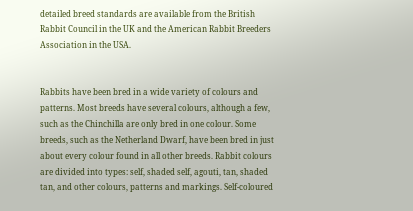detailed breed standards are available from the British Rabbit Council in the UK and the American Rabbit Breeders Association in the USA.


Rabbits have been bred in a wide variety of colours and patterns. Most breeds have several colours, although a few, such as the Chinchilla are only bred in one colour. Some breeds, such as the Netherland Dwarf, have been bred in just about every colour found in all other breeds. Rabbit colours are divided into types: self, shaded self, agouti, tan, shaded tan, and other colours, patterns and markings. Self-coloured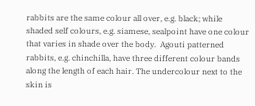rabbits are the same colour all over, e.g. black; while shaded self colours, e.g. siamese, sealpoint have one colour that varies in shade over the body.  Agouti patterned rabbits, e.g. chinchilla, have three different colour bands along the length of each hair. The undercolour next to the skin is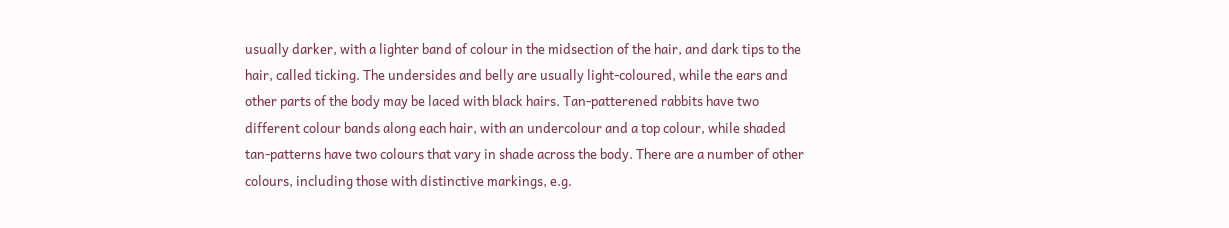usually darker, with a lighter band of colour in the midsection of the hair, and dark tips to the hair, called ticking. The undersides and belly are usually light-coloured, while the ears and other parts of the body may be laced with black hairs. Tan-patterened rabbits have two different colour bands along each hair, with an undercolour and a top colour, while shaded tan-patterns have two colours that vary in shade across the body. There are a number of other colours, including those with distinctive markings, e.g.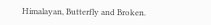Himalayan, Butterfly and Broken.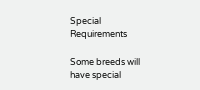Special Requirements

Some breeds will have special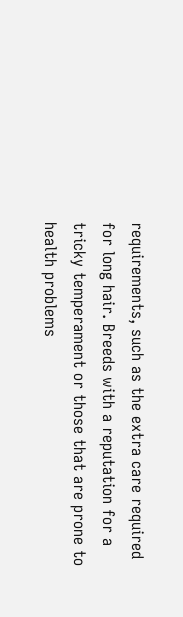requirements, such as the extra care required for long hair. Breeds with a reputation for a tricky temperament or those that are prone to health problems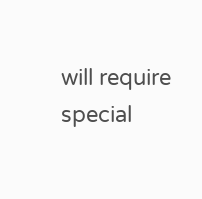will require special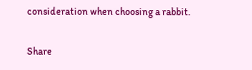consideration when choosing a rabbit.

Share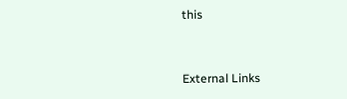this


External Links